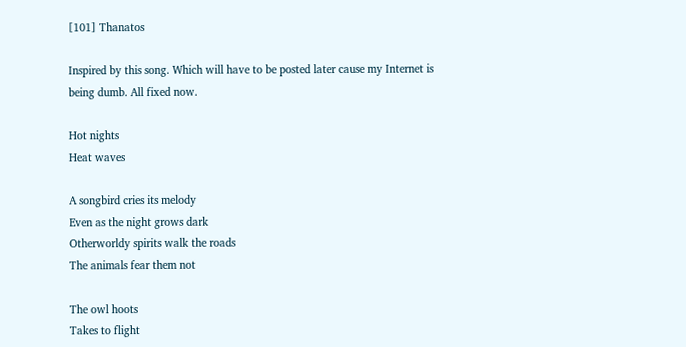[101] Thanatos

Inspired by this song. Which will have to be posted later cause my Internet is being dumb. All fixed now.

Hot nights
Heat waves

A songbird cries its melody
Even as the night grows dark
Otherworldy spirits walk the roads
The animals fear them not

The owl hoots
Takes to flight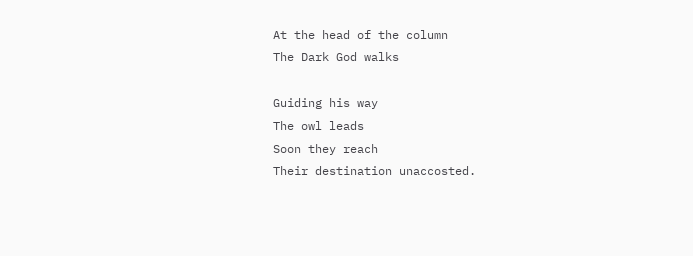At the head of the column
The Dark God walks

Guiding his way
The owl leads
Soon they reach
Their destination unaccosted.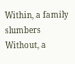Within, a family slumbers
Without, a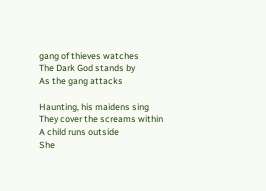gang of thieves watches
The Dark God stands by
As the gang attacks

Haunting, his maidens sing
They cover the screams within
A child runs outside
She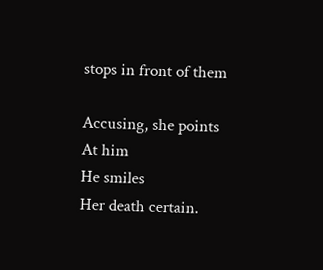stops in front of them

Accusing, she points
At him
He smiles
Her death certain.